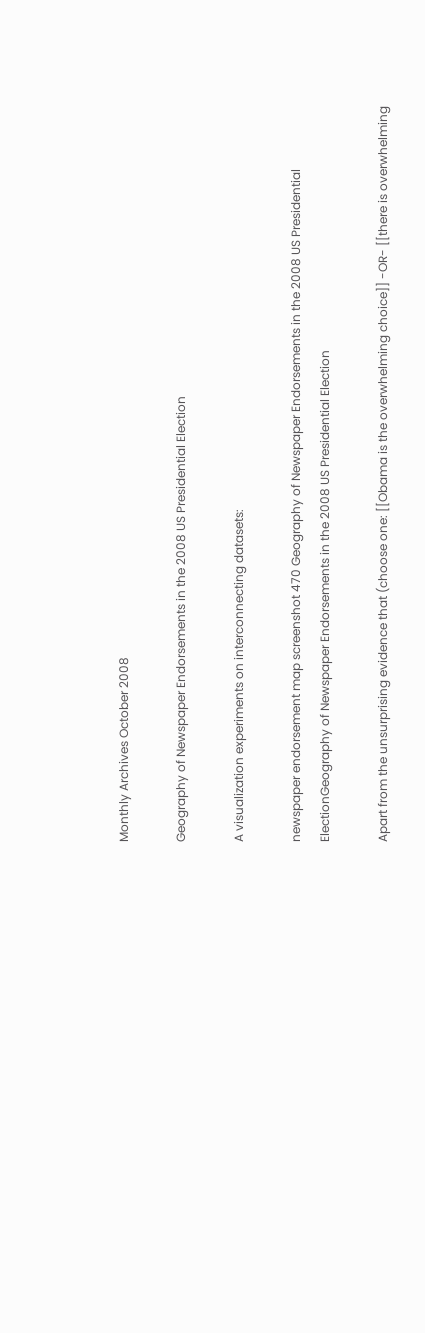Monthly Archives October 2008

Geography of Newspaper Endorsements in the 2008 US Presidential Election

A visualization experiments on interconnecting datasets:

newspaper endorsement map screenshot 470 Geography of Newspaper Endorsements in the 2008 US Presidential ElectionGeography of Newspaper Endorsements in the 2008 US Presidential Election

Apart from the unsurprising evidence that (choose one: [[Obama is the overwhelming choice]] -OR- [[there is overwhelming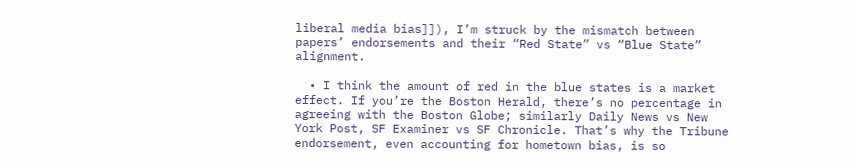liberal media bias]]), I’m struck by the mismatch between papers’ endorsements and their “Red State” vs “Blue State” alignment.

  • I think the amount of red in the blue states is a market effect. If you’re the Boston Herald, there’s no percentage in agreeing with the Boston Globe; similarly Daily News vs New York Post, SF Examiner vs SF Chronicle. That’s why the Tribune endorsement, even accounting for hometown bias, is so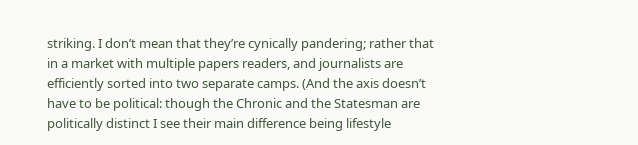striking. I don’t mean that they’re cynically pandering; rather that in a market with multiple papers readers, and journalists are efficiently sorted into two separate camps. (And the axis doesn’t have to be political: though the Chronic and the Statesman are politically distinct I see their main difference being lifestyle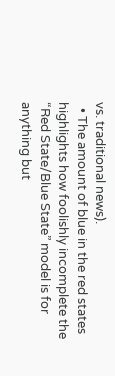vs. traditional news).
  • The amount of blue in the red states highlights how foolishly incomplete the “Red State/Blue State” model is for anything but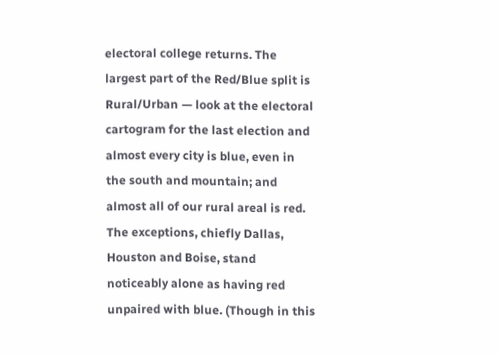electoral college returns. The largest part of the Red/Blue split is Rural/Urban — look at the electoral cartogram for the last election and almost every city is blue, even in the south and mountain; and almost all of our rural areal is red. The exceptions, chiefly Dallas, Houston and Boise, stand noticeably alone as having red unpaired with blue. (Though in this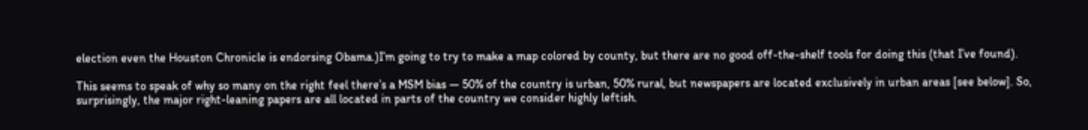election even the Houston Chronicle is endorsing Obama.)I’m going to try to make a map colored by county, but there are no good off-the-shelf tools for doing this (that I’ve found).

This seems to speak of why so many on the right feel there’s a MSM bias — 50% of the country is urban, 50% rural, but newspapers are located exclusively in urban areas [see below]. So, surprisingly, the major right-leaning papers are all located in parts of the country we consider highly leftish.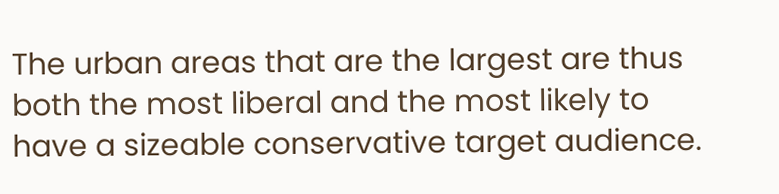The urban areas that are the largest are thus both the most liberal and the most likely to have a sizeable conservative target audience.